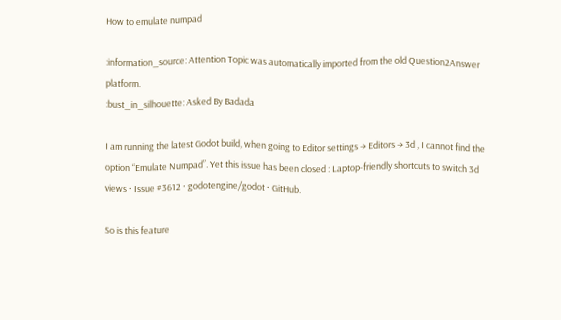How to emulate numpad

:information_source: Attention Topic was automatically imported from the old Question2Answer platform.
:bust_in_silhouette: Asked By Badada

I am running the latest Godot build, when going to Editor settings → Editors → 3d , I cannot find the option “Emulate Numpad”. Yet this issue has been closed : Laptop-friendly shortcuts to switch 3d views · Issue #3612 · godotengine/godot · GitHub.

So is this feature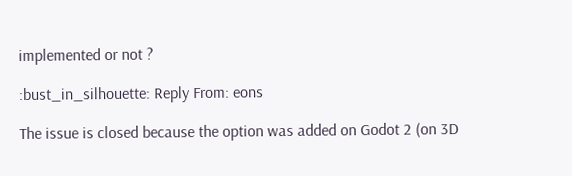implemented or not ?

:bust_in_silhouette: Reply From: eons

The issue is closed because the option was added on Godot 2 (on 3D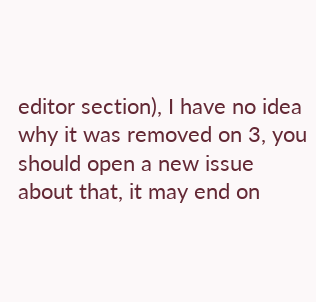editor section), I have no idea why it was removed on 3, you should open a new issue about that, it may end on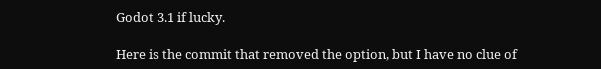Godot 3.1 if lucky.

Here is the commit that removed the option, but I have no clue of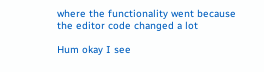where the functionality went because the editor code changed a lot

Hum okay I see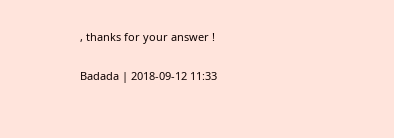, thanks for your answer !

Badada | 2018-09-12 11:33